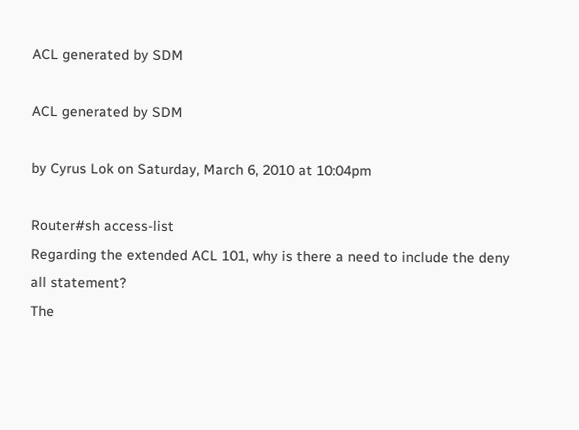ACL generated by SDM

ACL generated by SDM

by Cyrus Lok on Saturday, March 6, 2010 at 10:04pm

Router#sh access-list
Regarding the extended ACL 101, why is there a need to include the deny all statement?
The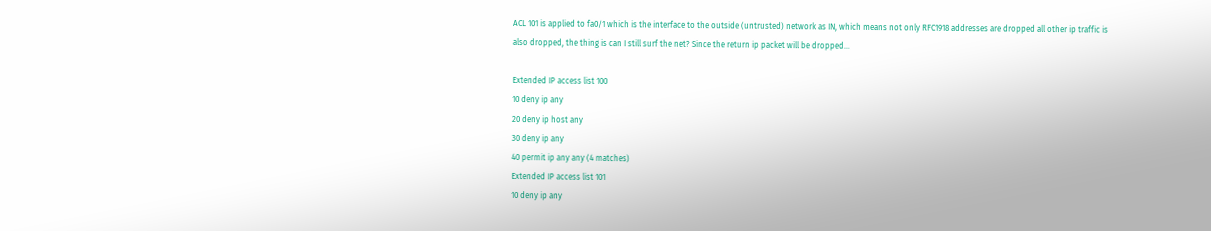ACL 101 is applied to fa0/1 which is the interface to the outside (untrusted) network as IN, which means not only RFC1918 addresses are dropped all other ip traffic is also dropped, the thing is can I still surf the net? Since the return ip packet will be dropped…

Extended IP access list 100
10 deny ip any
20 deny ip host any
30 deny ip any
40 permit ip any any (4 matches)
Extended IP access list 101
10 deny ip any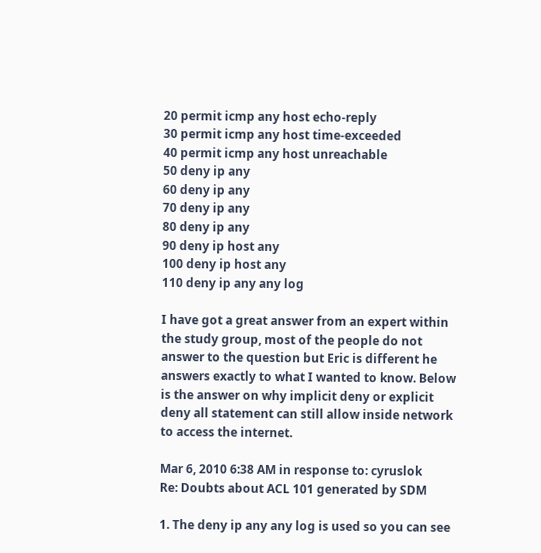20 permit icmp any host echo-reply
30 permit icmp any host time-exceeded
40 permit icmp any host unreachable
50 deny ip any
60 deny ip any
70 deny ip any
80 deny ip any
90 deny ip host any
100 deny ip host any
110 deny ip any any log

I have got a great answer from an expert within the study group, most of the people do not answer to the question but Eric is different he answers exactly to what I wanted to know. Below is the answer on why implicit deny or explicit deny all statement can still allow inside network to access the internet.

Mar 6, 2010 6:38 AM in response to: cyruslok
Re: Doubts about ACL 101 generated by SDM

1. The deny ip any any log is used so you can see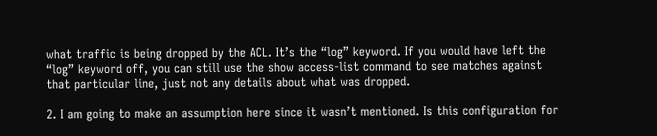what traffic is being dropped by the ACL. It’s the “log” keyword. If you would have left the “log” keyword off, you can still use the show access-list command to see matches against that particular line, just not any details about what was dropped.

2. I am going to make an assumption here since it wasn’t mentioned. Is this configuration for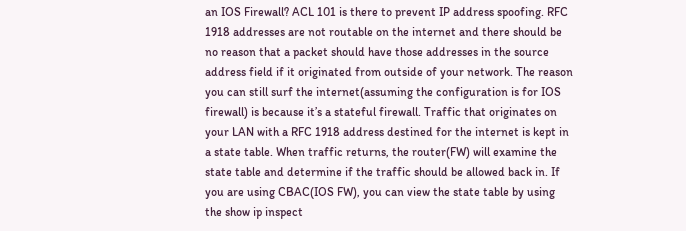an IOS Firewall? ACL 101 is there to prevent IP address spoofing. RFC 1918 addresses are not routable on the internet and there should be no reason that a packet should have those addresses in the source address field if it originated from outside of your network. The reason you can still surf the internet(assuming the configuration is for IOS firewall) is because it’s a stateful firewall. Traffic that originates on your LAN with a RFC 1918 address destined for the internet is kept in a state table. When traffic returns, the router(FW) will examine the state table and determine if the traffic should be allowed back in. If you are using CBAC(IOS FW), you can view the state table by using the show ip inspect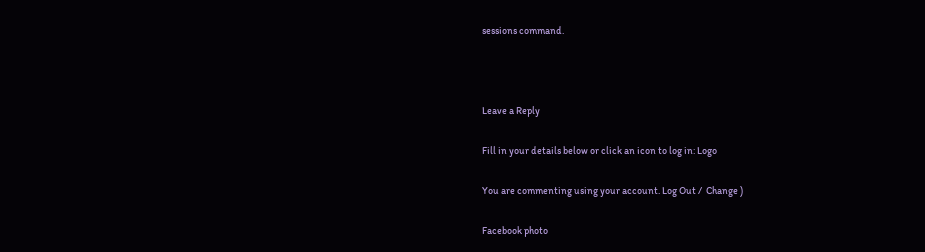sessions command.



Leave a Reply

Fill in your details below or click an icon to log in: Logo

You are commenting using your account. Log Out /  Change )

Facebook photo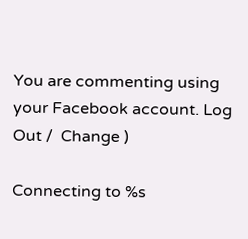You are commenting using your Facebook account. Log Out /  Change )

Connecting to %s